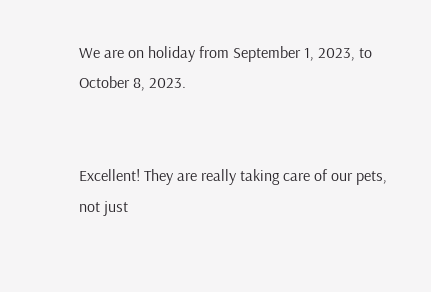We are on holiday from September 1, 2023, to October 8, 2023.


Excellent! They are really taking care of our pets, not just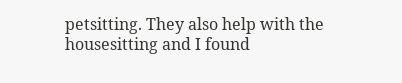petsitting. They also help with the housesitting and I found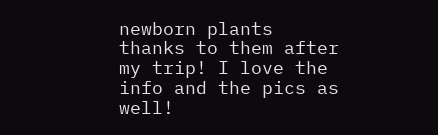newborn plants thanks to them after my trip! I love the info and the pics as well!